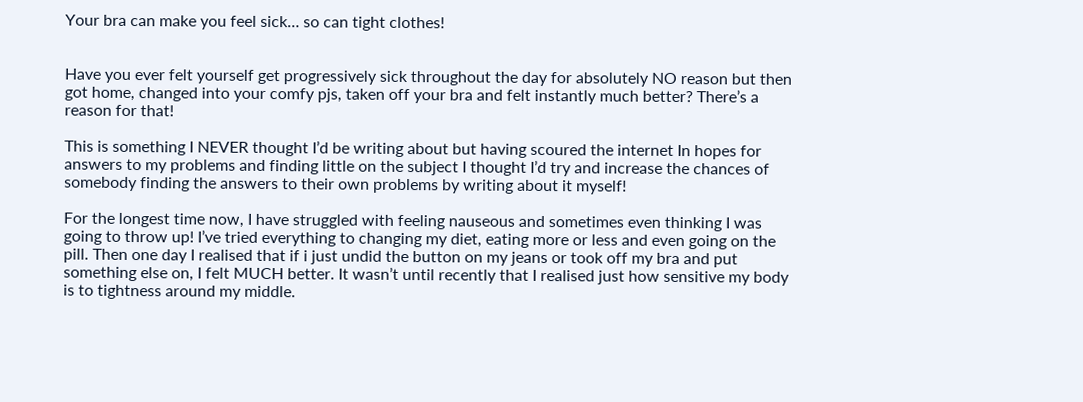Your bra can make you feel sick… so can tight clothes!


Have you ever felt yourself get progressively sick throughout the day for absolutely NO reason but then got home, changed into your comfy pjs, taken off your bra and felt instantly much better? There’s a reason for that!

This is something I NEVER thought I’d be writing about but having scoured the internet In hopes for answers to my problems and finding little on the subject I thought I’d try and increase the chances of somebody finding the answers to their own problems by writing about it myself!

For the longest time now, I have struggled with feeling nauseous and sometimes even thinking I was going to throw up! I’ve tried everything to changing my diet, eating more or less and even going on the pill. Then one day I realised that if i just undid the button on my jeans or took off my bra and put something else on, I felt MUCH better. It wasn’t until recently that I realised just how sensitive my body is to tightness around my middle.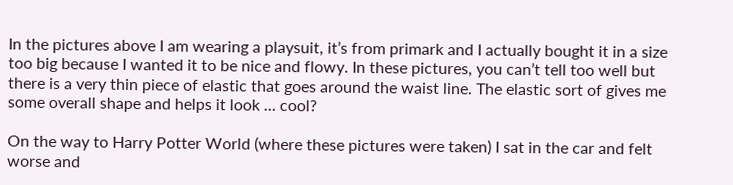In the pictures above I am wearing a playsuit, it’s from primark and I actually bought it in a size too big because I wanted it to be nice and flowy. In these pictures, you can’t tell too well but there is a very thin piece of elastic that goes around the waist line. The elastic sort of gives me some overall shape and helps it look … cool?

On the way to Harry Potter World (where these pictures were taken) I sat in the car and felt worse and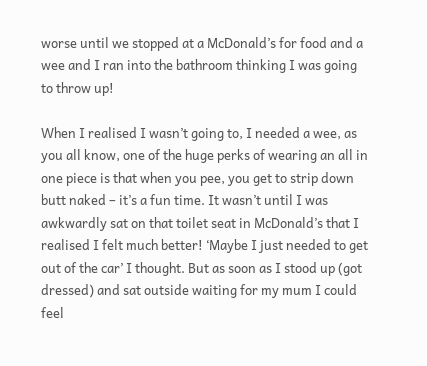worse until we stopped at a McDonald’s for food and a wee and I ran into the bathroom thinking I was going to throw up!

When I realised I wasn’t going to, I needed a wee, as you all know, one of the huge perks of wearing an all in one piece is that when you pee, you get to strip down butt naked – it’s a fun time. It wasn’t until I was awkwardly sat on that toilet seat in McDonald’s that I realised I felt much better! ‘Maybe I just needed to get out of the car’ I thought. But as soon as I stood up (got dressed) and sat outside waiting for my mum I could feel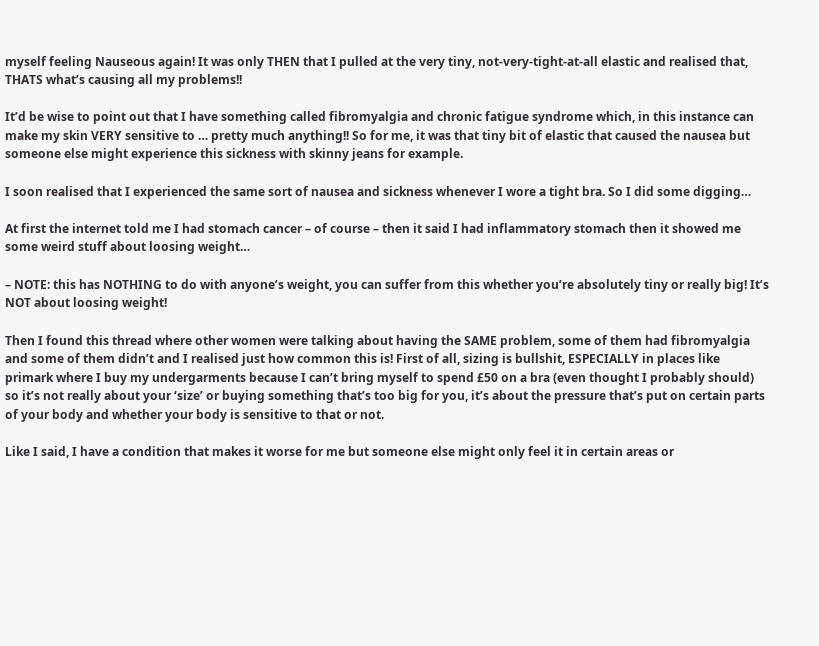myself feeling Nauseous again! It was only THEN that I pulled at the very tiny, not-very-tight-at-all elastic and realised that, THATS what’s causing all my problems!!

It’d be wise to point out that I have something called fibromyalgia and chronic fatigue syndrome which, in this instance can make my skin VERY sensitive to … pretty much anything!! So for me, it was that tiny bit of elastic that caused the nausea but someone else might experience this sickness with skinny jeans for example.

I soon realised that I experienced the same sort of nausea and sickness whenever I wore a tight bra. So I did some digging…

At first the internet told me I had stomach cancer – of course – then it said I had inflammatory stomach then it showed me some weird stuff about loosing weight…

– NOTE: this has NOTHING to do with anyone’s weight, you can suffer from this whether you’re absolutely tiny or really big! It’s NOT about loosing weight!

Then I found this thread where other women were talking about having the SAME problem, some of them had fibromyalgia and some of them didn’t and I realised just how common this is! First of all, sizing is bullshit, ESPECIALLY in places like primark where I buy my undergarments because I can’t bring myself to spend £50 on a bra (even thought I probably should) so it’s not really about your ‘size’ or buying something that’s too big for you, it’s about the pressure that’s put on certain parts of your body and whether your body is sensitive to that or not.

Like I said, I have a condition that makes it worse for me but someone else might only feel it in certain areas or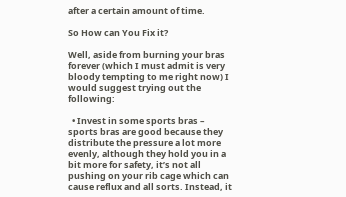after a certain amount of time.

So How can You Fix it?

Well, aside from burning your bras forever (which I must admit is very bloody tempting to me right now) I would suggest trying out the following:

  • Invest in some sports bras – sports bras are good because they distribute the pressure a lot more evenly, although they hold you in a bit more for safety, it’s not all pushing on your rib cage which can cause reflux and all sorts. Instead, it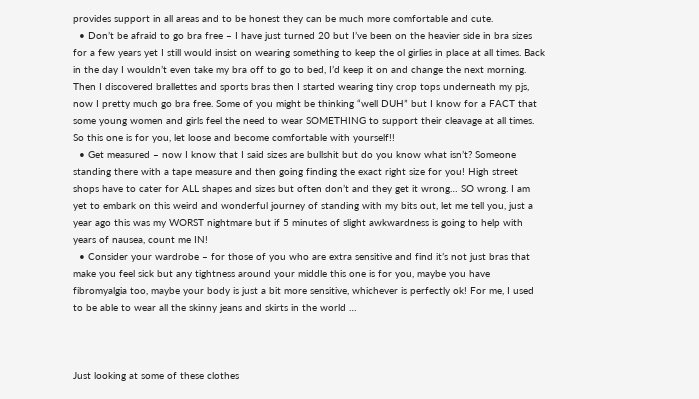provides support in all areas and to be honest they can be much more comfortable and cute.
  • Don’t be afraid to go bra free – I have just turned 20 but I’ve been on the heavier side in bra sizes for a few years yet I still would insist on wearing something to keep the ol girlies in place at all times. Back in the day I wouldn’t even take my bra off to go to bed, I’d keep it on and change the next morning. Then I discovered brallettes and sports bras then I started wearing tiny crop tops underneath my pjs, now I pretty much go bra free. Some of you might be thinking “well DUH” but I know for a FACT that some young women and girls feel the need to wear SOMETHING to support their cleavage at all times. So this one is for you, let loose and become comfortable with yourself!!
  • Get measured – now I know that I said sizes are bullshit but do you know what isn’t? Someone standing there with a tape measure and then going finding the exact right size for you! High street shops have to cater for ALL shapes and sizes but often don’t and they get it wrong… SO wrong. I am yet to embark on this weird and wonderful journey of standing with my bits out, let me tell you, just a year ago this was my WORST nightmare but if 5 minutes of slight awkwardness is going to help with years of nausea, count me IN!
  • Consider your wardrobe – for those of you who are extra sensitive and find it’s not just bras that make you feel sick but any tightness around your middle this one is for you, maybe you have fibromyalgia too, maybe your body is just a bit more sensitive, whichever is perfectly ok! For me, I used to be able to wear all the skinny jeans and skirts in the world …



Just looking at some of these clothes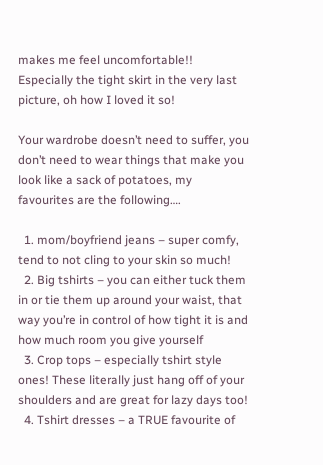makes me feel uncomfortable!! Especially the tight skirt in the very last picture, oh how I loved it so!

Your wardrobe doesn’t need to suffer, you don’t need to wear things that make you look like a sack of potatoes, my favourites are the following….

  1. mom/boyfriend jeans – super comfy, tend to not cling to your skin so much!
  2. Big tshirts – you can either tuck them in or tie them up around your waist, that way you’re in control of how tight it is and how much room you give yourself
  3. Crop tops – especially tshirt style ones! These literally just hang off of your shoulders and are great for lazy days too!
  4. Tshirt dresses – a TRUE favourite of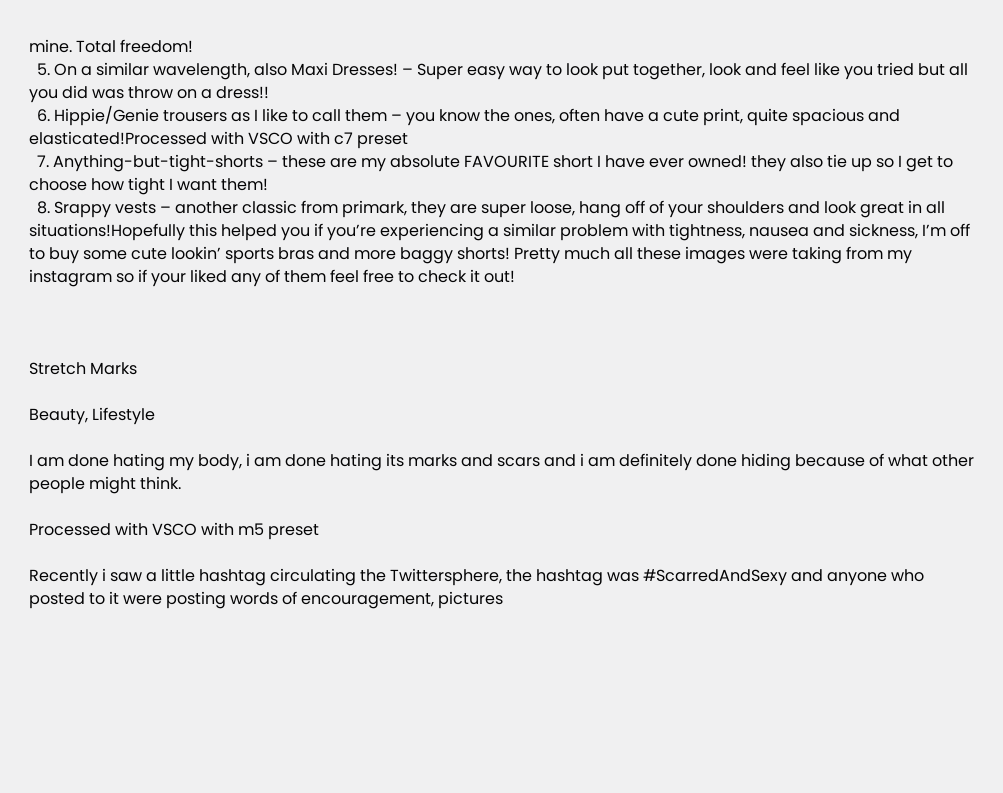mine. Total freedom!
  5. On a similar wavelength, also Maxi Dresses! – Super easy way to look put together, look and feel like you tried but all you did was throw on a dress!!
  6. Hippie/Genie trousers as I like to call them – you know the ones, often have a cute print, quite spacious and elasticated!Processed with VSCO with c7 preset
  7. Anything-but-tight-shorts – these are my absolute FAVOURITE short I have ever owned! they also tie up so I get to choose how tight I want them!
  8. Srappy vests – another classic from primark, they are super loose, hang off of your shoulders and look great in all situations!Hopefully this helped you if you’re experiencing a similar problem with tightness, nausea and sickness, I’m off to buy some cute lookin’ sports bras and more baggy shorts! Pretty much all these images were taking from my instagram so if your liked any of them feel free to check it out!



Stretch Marks

Beauty, Lifestyle

I am done hating my body, i am done hating its marks and scars and i am definitely done hiding because of what other people might think.

Processed with VSCO with m5 preset

Recently i saw a little hashtag circulating the Twittersphere, the hashtag was #ScarredAndSexy and anyone who posted to it were posting words of encouragement, pictures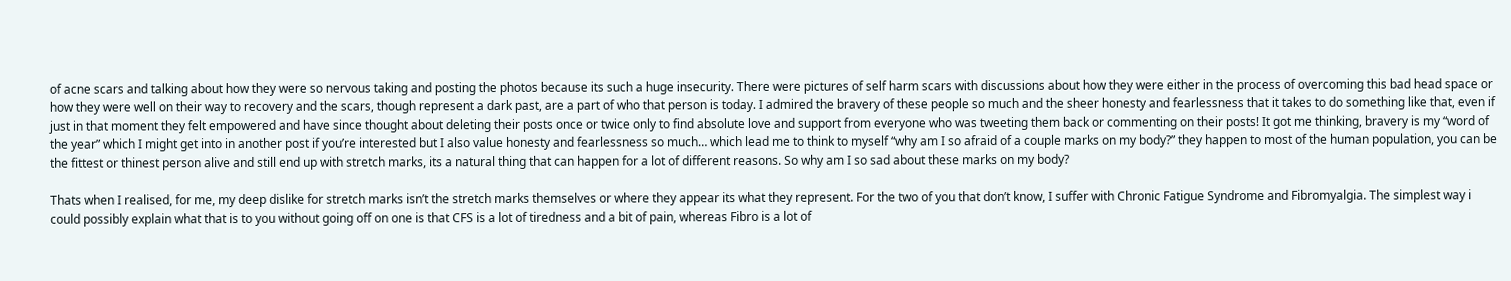of acne scars and talking about how they were so nervous taking and posting the photos because its such a huge insecurity. There were pictures of self harm scars with discussions about how they were either in the process of overcoming this bad head space or how they were well on their way to recovery and the scars, though represent a dark past, are a part of who that person is today. I admired the bravery of these people so much and the sheer honesty and fearlessness that it takes to do something like that, even if just in that moment they felt empowered and have since thought about deleting their posts once or twice only to find absolute love and support from everyone who was tweeting them back or commenting on their posts! It got me thinking, bravery is my “word of the year” which I might get into in another post if you’re interested but I also value honesty and fearlessness so much… which lead me to think to myself “why am I so afraid of a couple marks on my body?” they happen to most of the human population, you can be the fittest or thinest person alive and still end up with stretch marks, its a natural thing that can happen for a lot of different reasons. So why am I so sad about these marks on my body?

Thats when I realised, for me, my deep dislike for stretch marks isn’t the stretch marks themselves or where they appear its what they represent. For the two of you that don’t know, I suffer with Chronic Fatigue Syndrome and Fibromyalgia. The simplest way i could possibly explain what that is to you without going off on one is that CFS is a lot of tiredness and a bit of pain, whereas Fibro is a lot of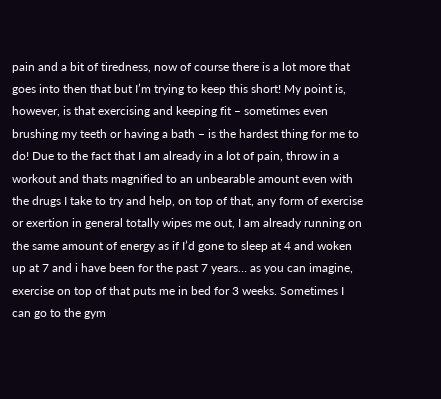pain and a bit of tiredness, now of course there is a lot more that goes into then that but I’m trying to keep this short! My point is, however, is that exercising and keeping fit – sometimes even brushing my teeth or having a bath – is the hardest thing for me to do! Due to the fact that I am already in a lot of pain, throw in a workout and thats magnified to an unbearable amount even with the drugs I take to try and help, on top of that, any form of exercise or exertion in general totally wipes me out, I am already running on the same amount of energy as if I’d gone to sleep at 4 and woken up at 7 and i have been for the past 7 years… as you can imagine, exercise on top of that puts me in bed for 3 weeks. Sometimes I can go to the gym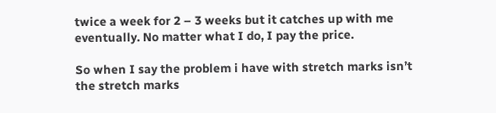twice a week for 2 – 3 weeks but it catches up with me eventually. No matter what I do, I pay the price.

So when I say the problem i have with stretch marks isn’t the stretch marks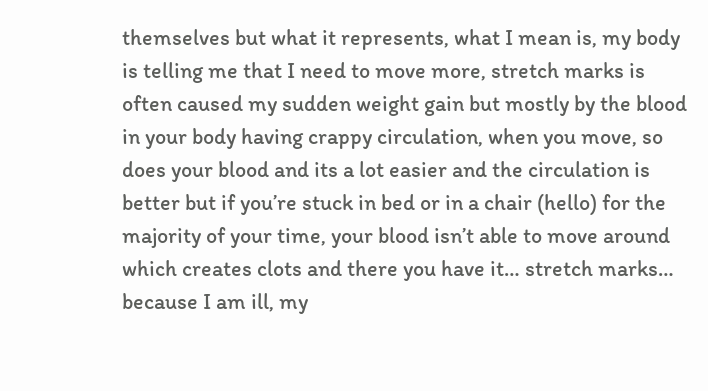themselves but what it represents, what I mean is, my body is telling me that I need to move more, stretch marks is often caused my sudden weight gain but mostly by the blood in your body having crappy circulation, when you move, so does your blood and its a lot easier and the circulation is better but if you’re stuck in bed or in a chair (hello) for the majority of your time, your blood isn’t able to move around which creates clots and there you have it… stretch marks… because I am ill, my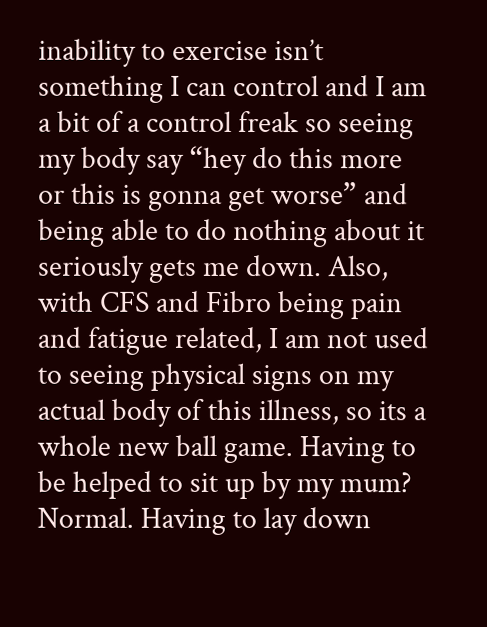inability to exercise isn’t something I can control and I am a bit of a control freak so seeing my body say “hey do this more or this is gonna get worse” and being able to do nothing about it seriously gets me down. Also, with CFS and Fibro being pain and fatigue related, I am not used to seeing physical signs on my actual body of this illness, so its a whole new ball game. Having to be helped to sit up by my mum? Normal. Having to lay down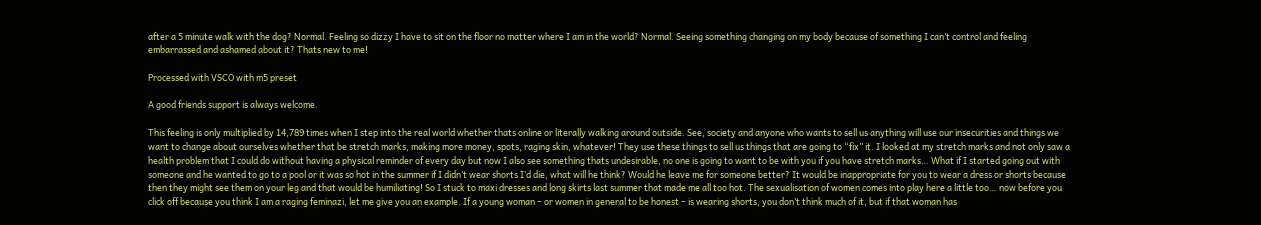after a 5 minute walk with the dog? Normal. Feeling so dizzy I have to sit on the floor no matter where I am in the world? Normal. Seeing something changing on my body because of something I can’t control and feeling embarrassed and ashamed about it? Thats new to me!

Processed with VSCO with m5 preset

A good friends support is always welcome.

This feeling is only multiplied by 14,789 times when I step into the real world whether thats online or literally walking around outside. See, society and anyone who wants to sell us anything will use our insecurities and things we want to change about ourselves whether that be stretch marks, making more money, spots, raging skin, whatever! They use these things to sell us things that are going to “fix” it. I looked at my stretch marks and not only saw a health problem that I could do without having a physical reminder of every day but now I also see something thats undesirable, no one is going to want to be with you if you have stretch marks… What if I started going out with someone and he wanted to go to a pool or it was so hot in the summer if I didn’t wear shorts I’d die, what will he think? Would he leave me for someone better? It would be inappropriate for you to wear a dress or shorts because then they might see them on your leg and that would be humiliating! So I stuck to maxi dresses and long skirts last summer that made me all too hot. The sexualisation of women comes into play here a little too… now before you click off because you think I am a raging feminazi, let me give you an example. If a young woman – or women in general to be honest – is wearing shorts, you don’t think much of it, but if that woman has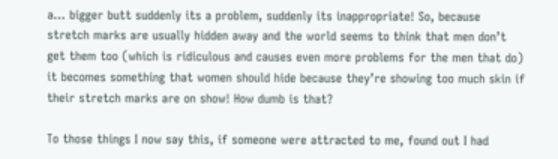a… bigger butt suddenly its a problem, suddenly its inappropriate! So, because stretch marks are usually hidden away and the world seems to think that men don’t get them too (which is ridiculous and causes even more problems for the men that do) it becomes something that women should hide because they’re showing too much skin if their stretch marks are on show! How dumb is that?

To those things I now say this, if someone were attracted to me, found out I had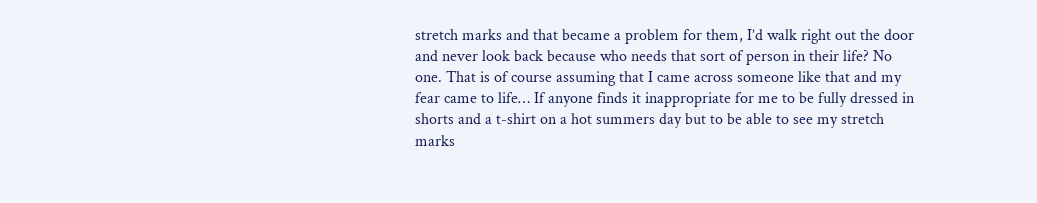stretch marks and that became a problem for them, I’d walk right out the door and never look back because who needs that sort of person in their life? No one. That is of course assuming that I came across someone like that and my fear came to life… If anyone finds it inappropriate for me to be fully dressed in shorts and a t-shirt on a hot summers day but to be able to see my stretch marks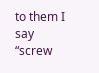to them I say “screw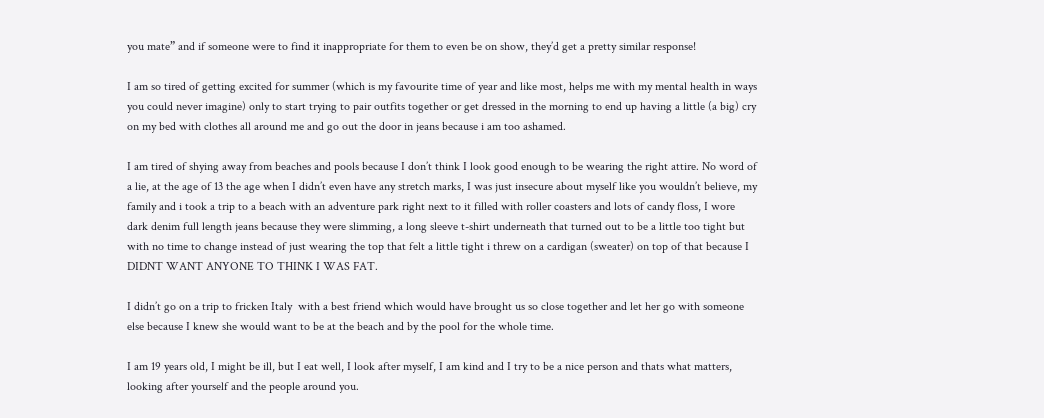you mate” and if someone were to find it inappropriate for them to even be on show, they’d get a pretty similar response!

I am so tired of getting excited for summer (which is my favourite time of year and like most, helps me with my mental health in ways you could never imagine) only to start trying to pair outfits together or get dressed in the morning to end up having a little (a big) cry on my bed with clothes all around me and go out the door in jeans because i am too ashamed.

I am tired of shying away from beaches and pools because I don’t think I look good enough to be wearing the right attire. No word of a lie, at the age of 13 the age when I didn’t even have any stretch marks, I was just insecure about myself like you wouldn’t believe, my family and i took a trip to a beach with an adventure park right next to it filled with roller coasters and lots of candy floss, I wore dark denim full length jeans because they were slimming, a long sleeve t-shirt underneath that turned out to be a little too tight but with no time to change instead of just wearing the top that felt a little tight i threw on a cardigan (sweater) on top of that because I DIDNT WANT ANYONE TO THINK I WAS FAT.

I didn’t go on a trip to fricken Italy  with a best friend which would have brought us so close together and let her go with someone else because I knew she would want to be at the beach and by the pool for the whole time.

I am 19 years old, I might be ill, but I eat well, I look after myself, I am kind and I try to be a nice person and thats what matters, looking after yourself and the people around you.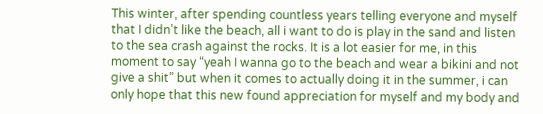This winter, after spending countless years telling everyone and myself that I didn’t like the beach, all i want to do is play in the sand and listen to the sea crash against the rocks. It is a lot easier for me, in this moment to say “yeah I wanna go to the beach and wear a bikini and not give a shit” but when it comes to actually doing it in the summer, i can only hope that this new found appreciation for myself and my body and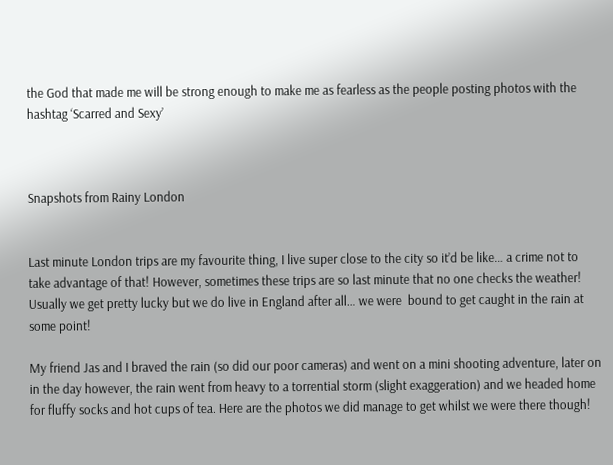the God that made me will be strong enough to make me as fearless as the people posting photos with the hashtag ‘Scarred and Sexy’



Snapshots from Rainy London


Last minute London trips are my favourite thing, I live super close to the city so it’d be like… a crime not to take advantage of that! However, sometimes these trips are so last minute that no one checks the weather! Usually we get pretty lucky but we do live in England after all… we were  bound to get caught in the rain at some point!

My friend Jas and I braved the rain (so did our poor cameras) and went on a mini shooting adventure, later on in the day however, the rain went from heavy to a torrential storm (slight exaggeration) and we headed home for fluffy socks and hot cups of tea. Here are the photos we did manage to get whilst we were there though!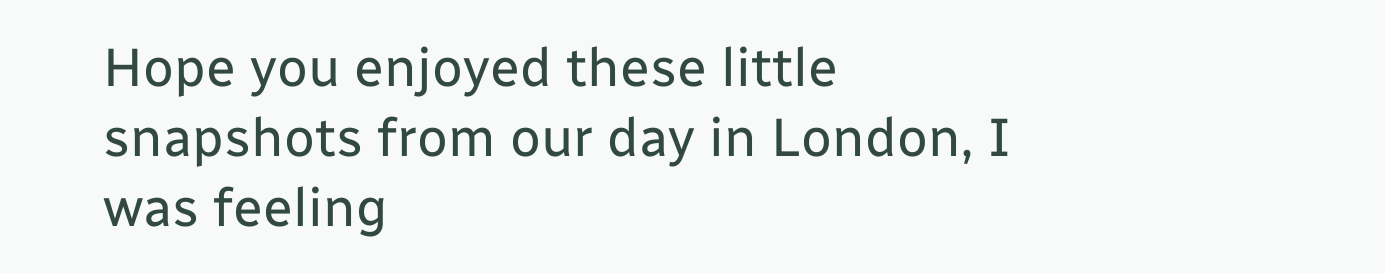Hope you enjoyed these little snapshots from our day in London, I was feeling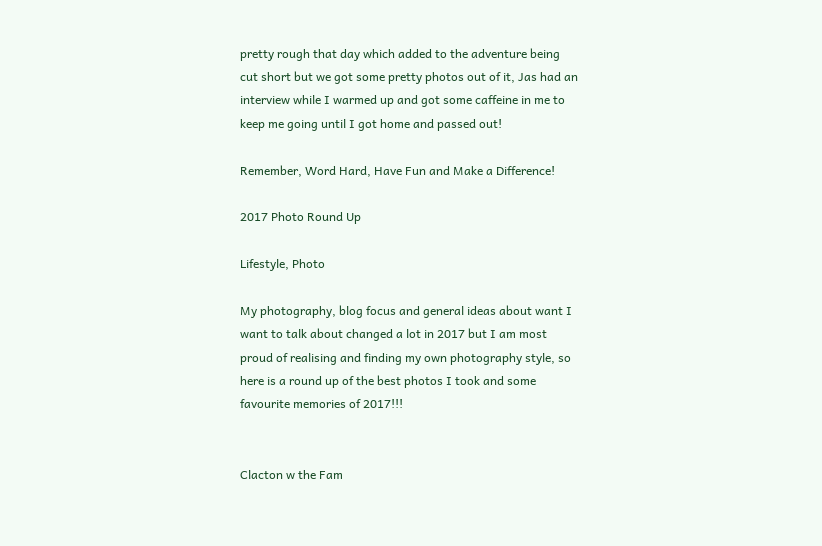pretty rough that day which added to the adventure being cut short but we got some pretty photos out of it, Jas had an interview while I warmed up and got some caffeine in me to keep me going until I got home and passed out!

Remember, Word Hard, Have Fun and Make a Difference!

2017 Photo Round Up

Lifestyle, Photo

My photography, blog focus and general ideas about want I want to talk about changed a lot in 2017 but I am most proud of realising and finding my own photography style, so here is a round up of the best photos I took and some favourite memories of 2017!!!


Clacton w the Fam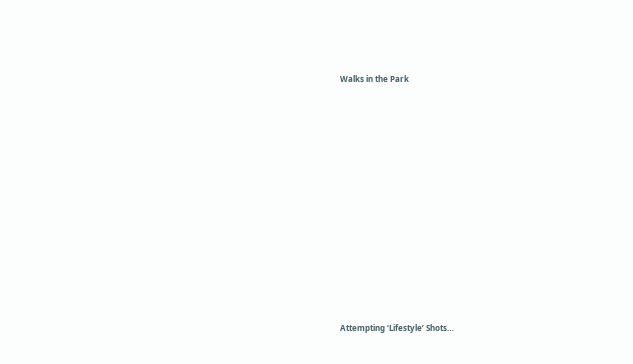Walks in the Park














Attempting ‘Lifestyle’ Shots…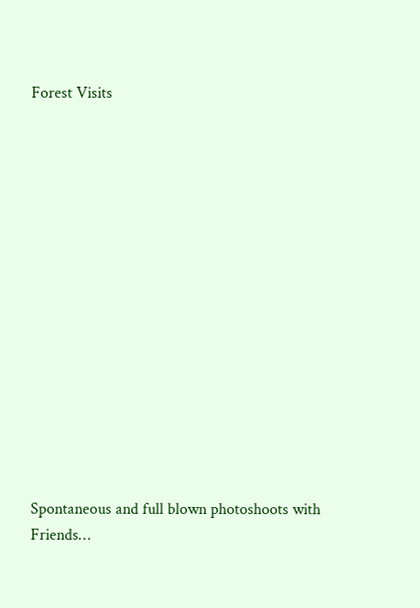Forest Visits















Spontaneous and full blown photoshoots with Friends…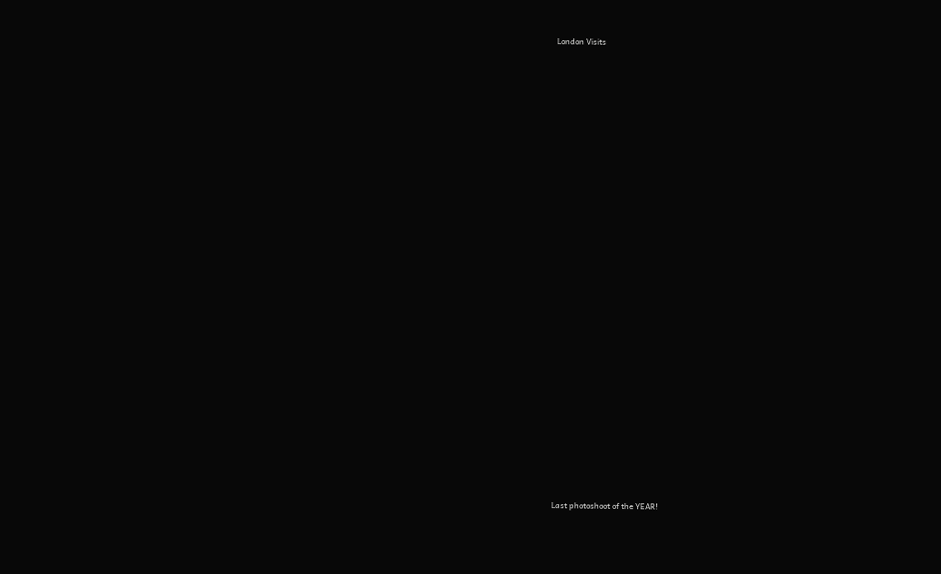London Visits


























Last photoshoot of the YEAR!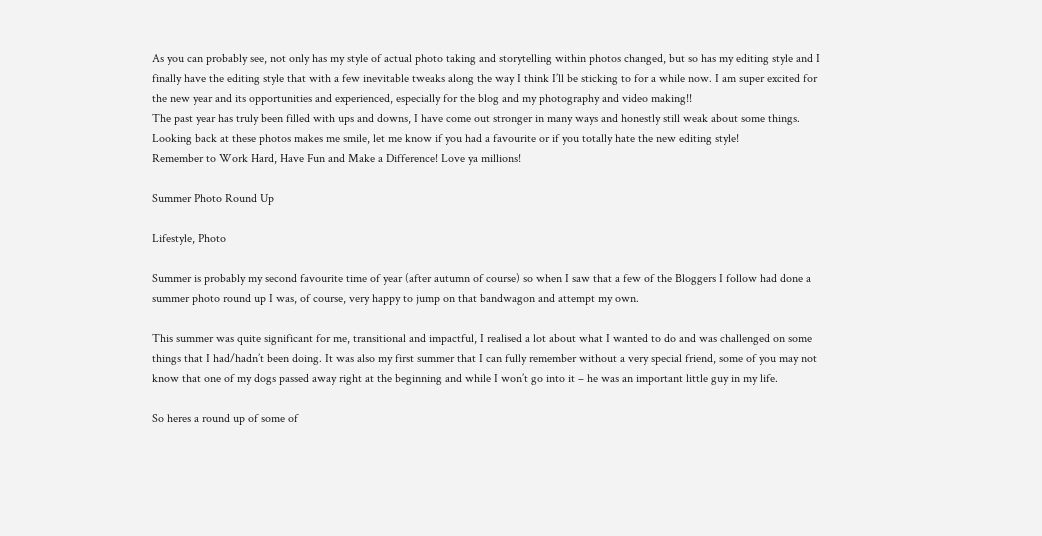As you can probably see, not only has my style of actual photo taking and storytelling within photos changed, but so has my editing style and I finally have the editing style that with a few inevitable tweaks along the way I think I’ll be sticking to for a while now. I am super excited for the new year and its opportunities and experienced, especially for the blog and my photography and video making!!
The past year has truly been filled with ups and downs, I have come out stronger in many ways and honestly still weak about some things. Looking back at these photos makes me smile, let me know if you had a favourite or if you totally hate the new editing style!
Remember to Work Hard, Have Fun and Make a Difference! Love ya millions!

Summer Photo Round Up

Lifestyle, Photo

Summer is probably my second favourite time of year (after autumn of course) so when I saw that a few of the Bloggers I follow had done a summer photo round up I was, of course, very happy to jump on that bandwagon and attempt my own.

This summer was quite significant for me, transitional and impactful, I realised a lot about what I wanted to do and was challenged on some things that I had/hadn’t been doing. It was also my first summer that I can fully remember without a very special friend, some of you may not know that one of my dogs passed away right at the beginning and while I won’t go into it – he was an important little guy in my life.

So heres a round up of some of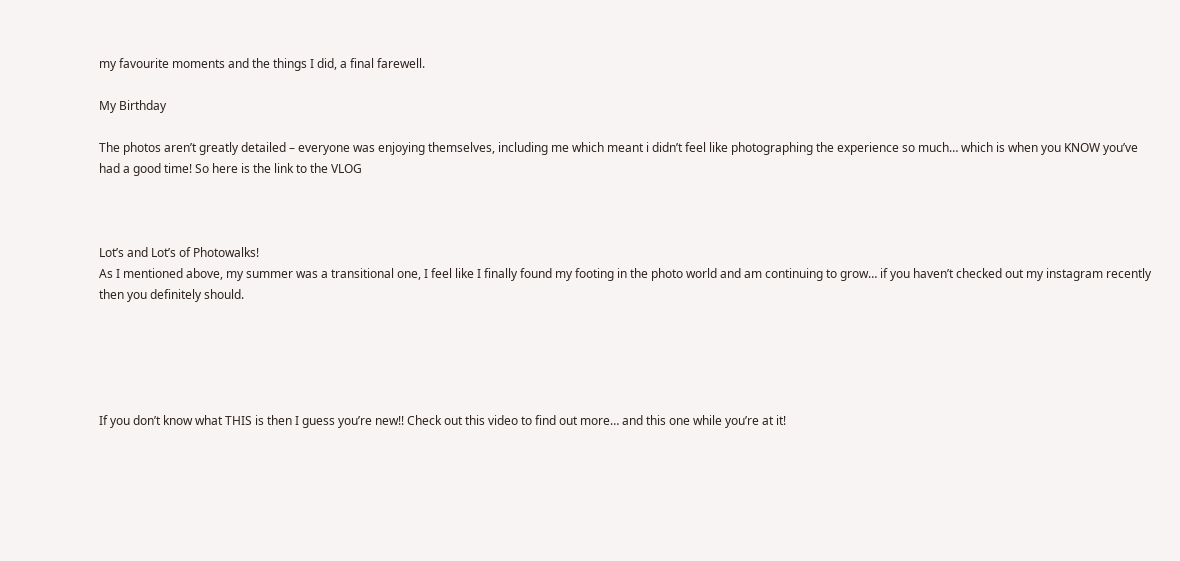my favourite moments and the things I did, a final farewell.

My Birthday

The photos aren’t greatly detailed – everyone was enjoying themselves, including me which meant i didn’t feel like photographing the experience so much… which is when you KNOW you’ve had a good time! So here is the link to the VLOG



Lot’s and Lot’s of Photowalks!
As I mentioned above, my summer was a transitional one, I feel like I finally found my footing in the photo world and am continuing to grow… if you haven’t checked out my instagram recently then you definitely should.





If you don’t know what THIS is then I guess you’re new!! Check out this video to find out more… and this one while you’re at it!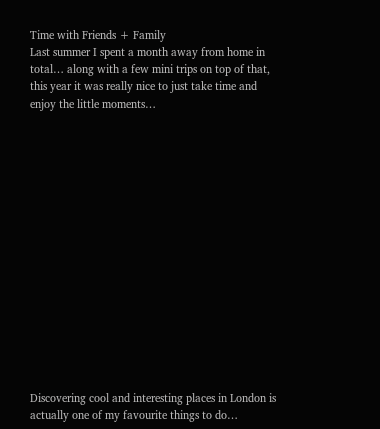Time with Friends + Family
Last summer I spent a month away from home in total… along with a few mini trips on top of that, this year it was really nice to just take time and enjoy the little moments…
















Discovering cool and interesting places in London is actually one of my favourite things to do…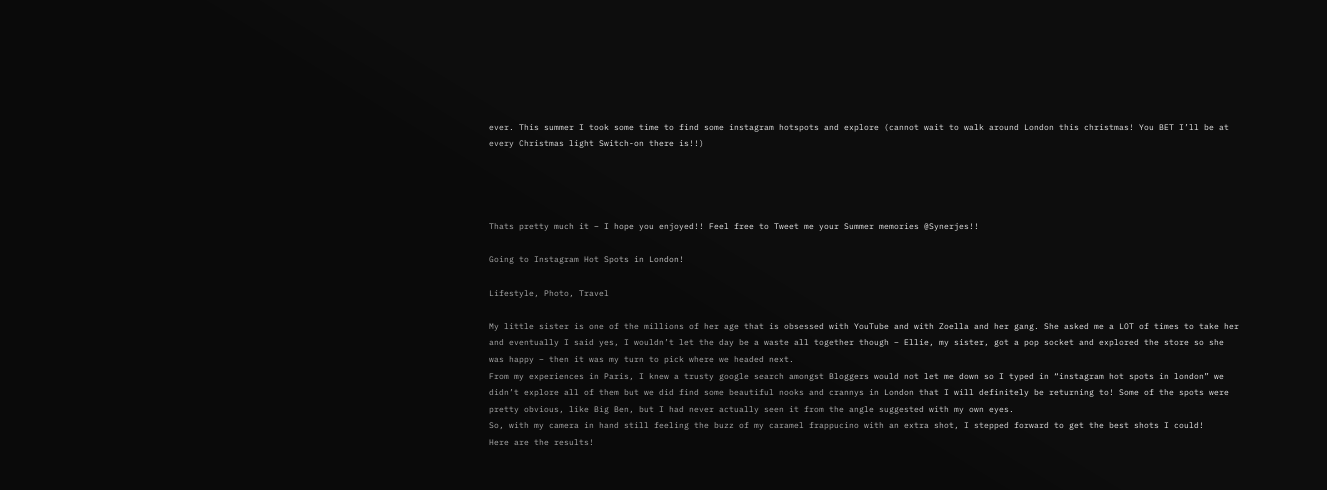ever. This summer I took some time to find some instagram hotspots and explore (cannot wait to walk around London this christmas! You BET I’ll be at every Christmas light Switch-on there is!!)




Thats pretty much it – I hope you enjoyed!! Feel free to Tweet me your Summer memories @Synerjes!!

Going to Instagram Hot Spots in London!

Lifestyle, Photo, Travel

My little sister is one of the millions of her age that is obsessed with YouTube and with Zoella and her gang. She asked me a LOT of times to take her and eventually I said yes, I wouldn’t let the day be a waste all together though – Ellie, my sister, got a pop socket and explored the store so she was happy – then it was my turn to pick where we headed next.
From my experiences in Paris, I knew a trusty google search amongst Bloggers would not let me down so I typed in “instagram hot spots in london” we didn’t explore all of them but we did find some beautiful nooks and crannys in London that I will definitely be returning to! Some of the spots were pretty obvious, like Big Ben, but I had never actually seen it from the angle suggested with my own eyes.
So, with my camera in hand still feeling the buzz of my caramel frappucino with an extra shot, I stepped forward to get the best shots I could!
Here are the results!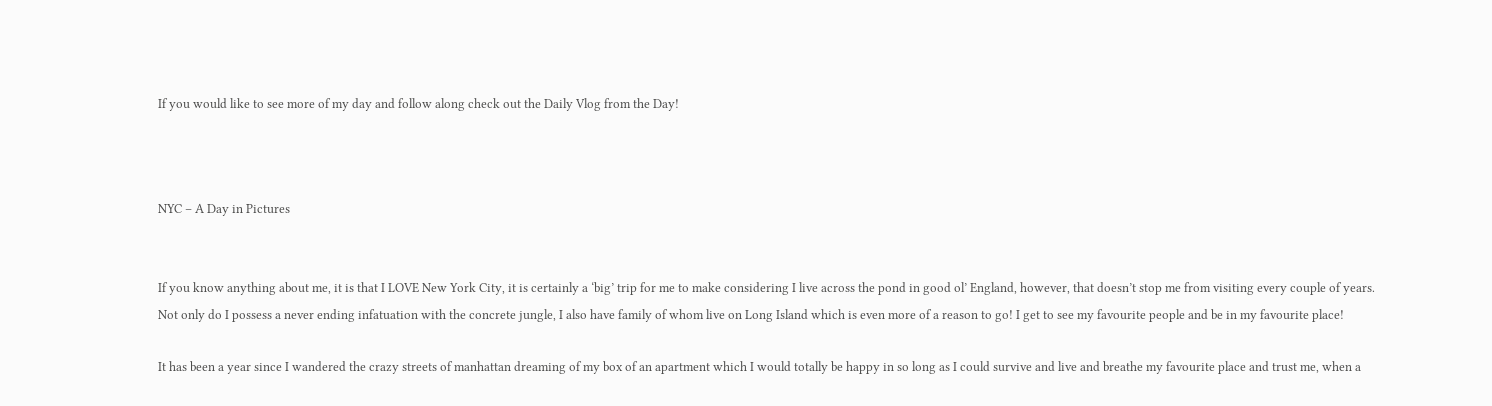If you would like to see more of my day and follow along check out the Daily Vlog from the Day!



NYC – A Day in Pictures


If you know anything about me, it is that I LOVE New York City, it is certainly a ‘big’ trip for me to make considering I live across the pond in good ol’ England, however, that doesn’t stop me from visiting every couple of years.
Not only do I possess a never ending infatuation with the concrete jungle, I also have family of whom live on Long Island which is even more of a reason to go! I get to see my favourite people and be in my favourite place!

It has been a year since I wandered the crazy streets of manhattan dreaming of my box of an apartment which I would totally be happy in so long as I could survive and live and breathe my favourite place and trust me, when a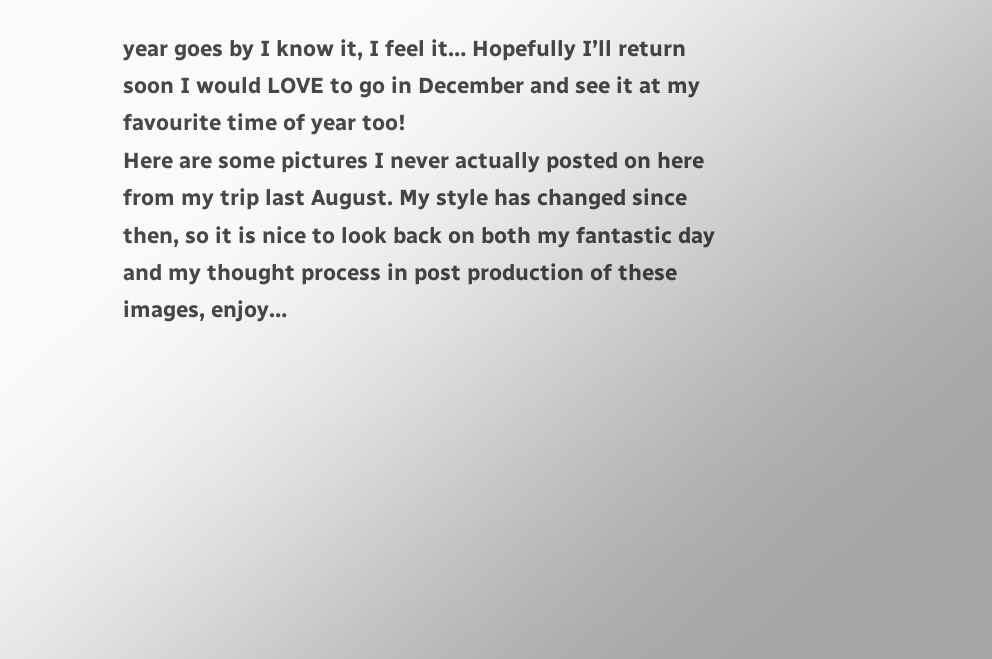year goes by I know it, I feel it… Hopefully I’ll return soon I would LOVE to go in December and see it at my favourite time of year too!
Here are some pictures I never actually posted on here from my trip last August. My style has changed since then, so it is nice to look back on both my fantastic day and my thought process in post production of these images, enjoy…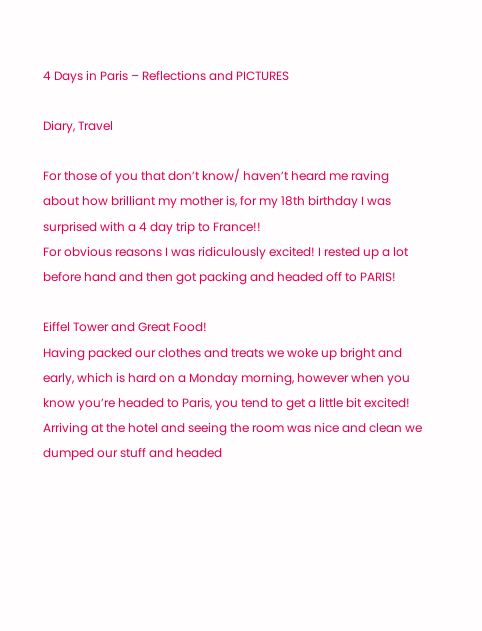4 Days in Paris – Reflections and PICTURES

Diary, Travel

For those of you that don’t know/ haven’t heard me raving about how brilliant my mother is, for my 18th birthday I was surprised with a 4 day trip to France!!
For obvious reasons I was ridiculously excited! I rested up a lot before hand and then got packing and headed off to PARIS!

Eiffel Tower and Great Food!
Having packed our clothes and treats we woke up bright and early, which is hard on a Monday morning, however when you know you’re headed to Paris, you tend to get a little bit excited!
Arriving at the hotel and seeing the room was nice and clean we dumped our stuff and headed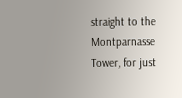straight to the Montparnasse Tower, for just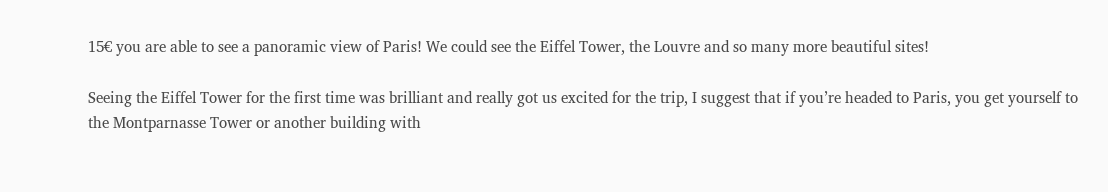15€ you are able to see a panoramic view of Paris! We could see the Eiffel Tower, the Louvre and so many more beautiful sites!

Seeing the Eiffel Tower for the first time was brilliant and really got us excited for the trip, I suggest that if you’re headed to Paris, you get yourself to the Montparnasse Tower or another building with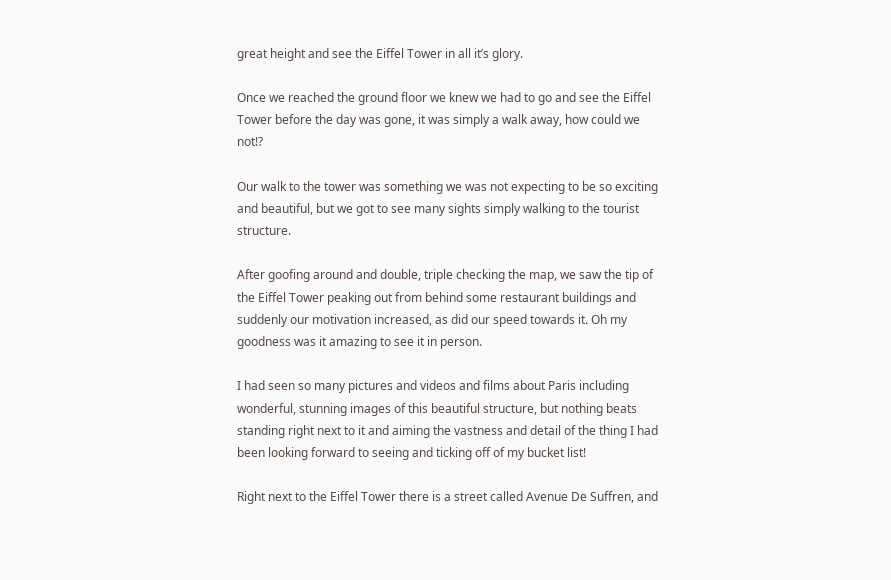great height and see the Eiffel Tower in all it’s glory.

Once we reached the ground floor we knew we had to go and see the Eiffel Tower before the day was gone, it was simply a walk away, how could we not!?

Our walk to the tower was something we was not expecting to be so exciting and beautiful, but we got to see many sights simply walking to the tourist structure.

After goofing around and double, triple checking the map, we saw the tip of the Eiffel Tower peaking out from behind some restaurant buildings and suddenly our motivation increased, as did our speed towards it. Oh my goodness was it amazing to see it in person.

I had seen so many pictures and videos and films about Paris including wonderful, stunning images of this beautiful structure, but nothing beats standing right next to it and aiming the vastness and detail of the thing I had been looking forward to seeing and ticking off of my bucket list!

Right next to the Eiffel Tower there is a street called Avenue De Suffren, and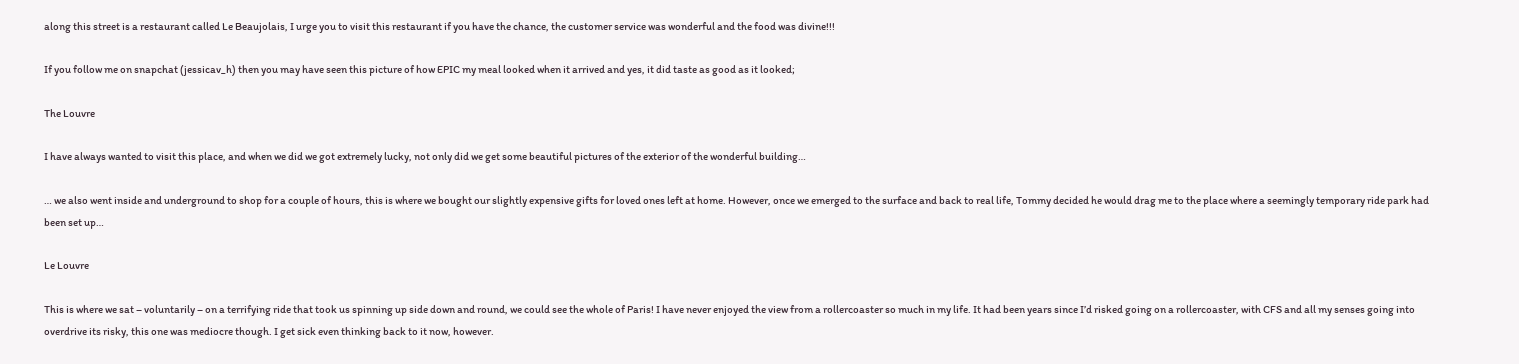along this street is a restaurant called Le Beaujolais, I urge you to visit this restaurant if you have the chance, the customer service was wonderful and the food was divine!!!

If you follow me on snapchat (jessicav_h) then you may have seen this picture of how EPIC my meal looked when it arrived and yes, it did taste as good as it looked;

The Louvre

I have always wanted to visit this place, and when we did we got extremely lucky, not only did we get some beautiful pictures of the exterior of the wonderful building…

… we also went inside and underground to shop for a couple of hours, this is where we bought our slightly expensive gifts for loved ones left at home. However, once we emerged to the surface and back to real life, Tommy decided he would drag me to the place where a seemingly temporary ride park had been set up…

Le Louvre

This is where we sat – voluntarily – on a terrifying ride that took us spinning up side down and round, we could see the whole of Paris! I have never enjoyed the view from a rollercoaster so much in my life. It had been years since I’d risked going on a rollercoaster, with CFS and all my senses going into overdrive its risky, this one was mediocre though. I get sick even thinking back to it now, however.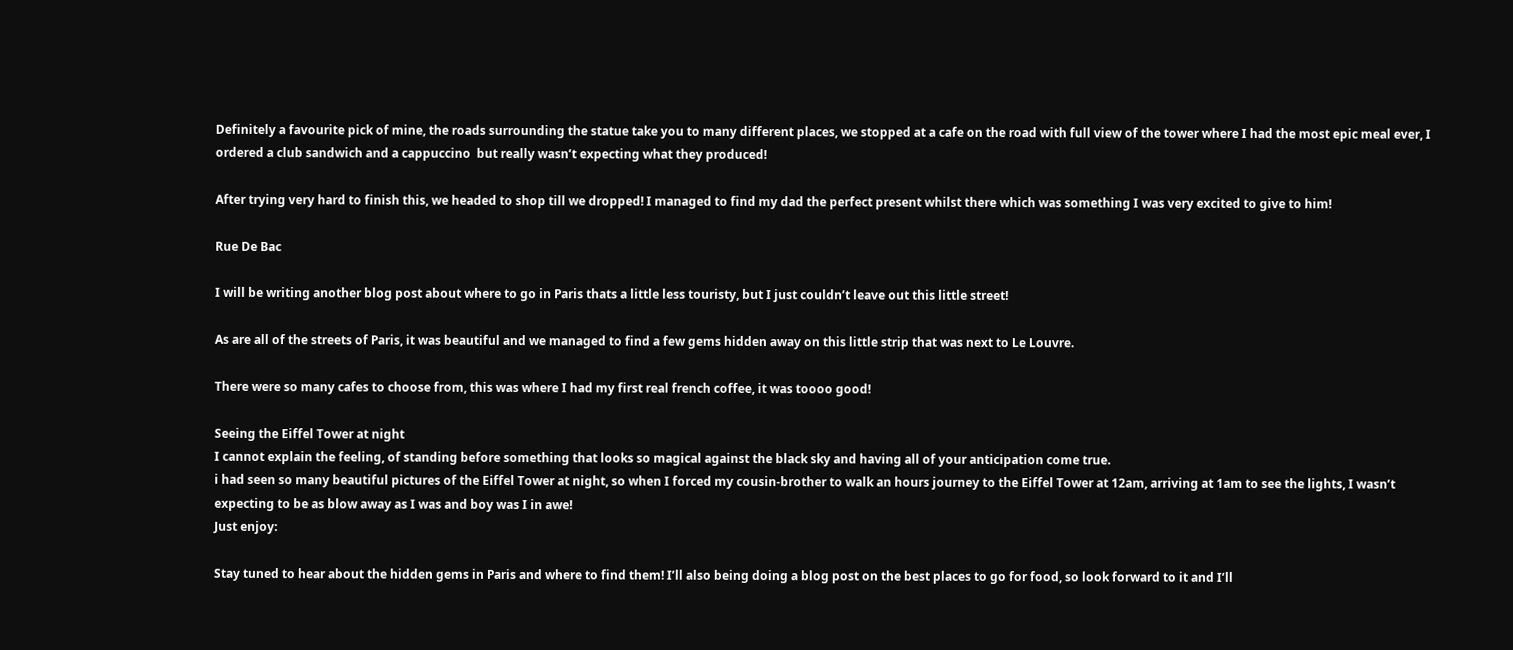Definitely a favourite pick of mine, the roads surrounding the statue take you to many different places, we stopped at a cafe on the road with full view of the tower where I had the most epic meal ever, I ordered a club sandwich and a cappuccino  but really wasn’t expecting what they produced!

After trying very hard to finish this, we headed to shop till we dropped! I managed to find my dad the perfect present whilst there which was something I was very excited to give to him!

Rue De Bac

I will be writing another blog post about where to go in Paris thats a little less touristy, but I just couldn’t leave out this little street!

As are all of the streets of Paris, it was beautiful and we managed to find a few gems hidden away on this little strip that was next to Le Louvre.

There were so many cafes to choose from, this was where I had my first real french coffee, it was toooo good!

Seeing the Eiffel Tower at night
I cannot explain the feeling, of standing before something that looks so magical against the black sky and having all of your anticipation come true.
i had seen so many beautiful pictures of the Eiffel Tower at night, so when I forced my cousin-brother to walk an hours journey to the Eiffel Tower at 12am, arriving at 1am to see the lights, I wasn’t expecting to be as blow away as I was and boy was I in awe!
Just enjoy:

Stay tuned to hear about the hidden gems in Paris and where to find them! I’ll also being doing a blog post on the best places to go for food, so look forward to it and I’ll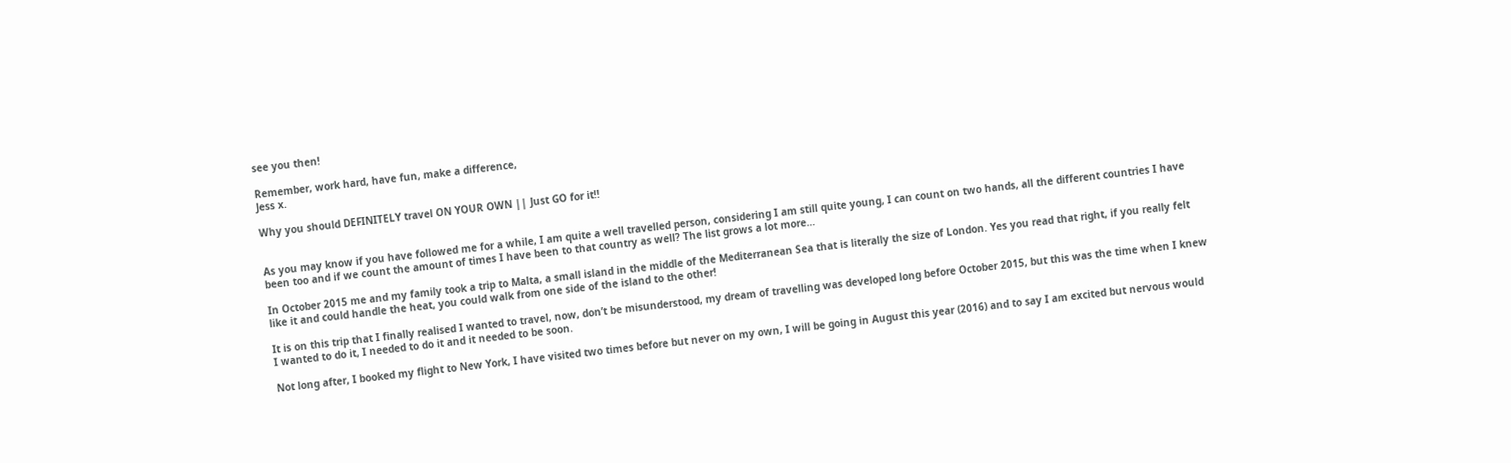see you then!

Remember, work hard, have fun, make a difference,
Jess x.

Why you should DEFINITELY travel ON YOUR OWN || Just GO for it!!


As you may know if you have followed me for a while, I am quite a well travelled person, considering I am still quite young, I can count on two hands, all the different countries I have been too and if we count the amount of times I have been to that country as well? The list grows a lot more…

In October 2015 me and my family took a trip to Malta, a small island in the middle of the Mediterranean Sea that is literally the size of London. Yes you read that right, if you really felt like it and could handle the heat, you could walk from one side of the island to the other!

It is on this trip that I finally realised I wanted to travel, now, don’t be misunderstood, my dream of travelling was developed long before October 2015, but this was the time when I knew I wanted to do it, I needed to do it and it needed to be soon.

Not long after, I booked my flight to New York, I have visited two times before but never on my own, I will be going in August this year (2016) and to say I am excited but nervous would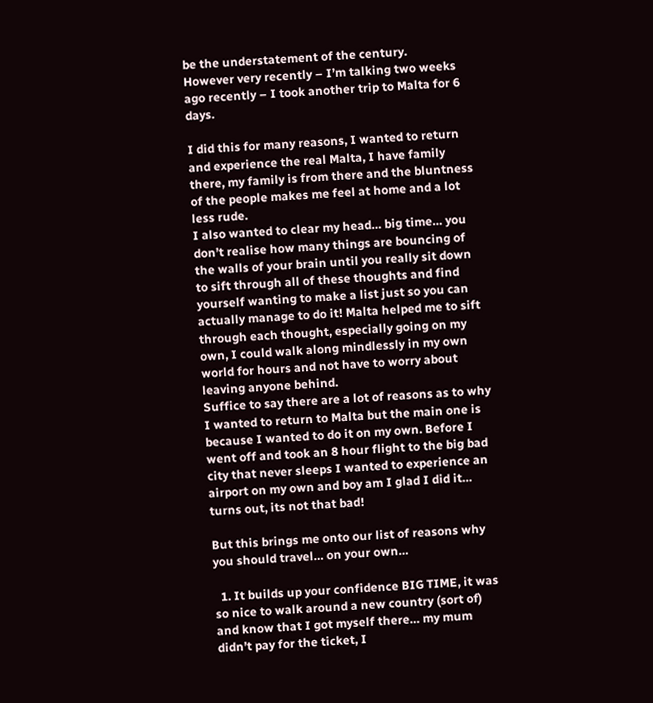be the understatement of the century.
However very recently – I’m talking two weeks ago recently – I took another trip to Malta for 6 days.

I did this for many reasons, I wanted to return and experience the real Malta, I have family there, my family is from there and the bluntness of the people makes me feel at home and a lot less rude.
I also wanted to clear my head… big time… you don’t realise how many things are bouncing of the walls of your brain until you really sit down to sift through all of these thoughts and find yourself wanting to make a list just so you can actually manage to do it! Malta helped me to sift through each thought, especially going on my own, I could walk along mindlessly in my own world for hours and not have to worry about leaving anyone behind.
Suffice to say there are a lot of reasons as to why I wanted to return to Malta but the main one is because I wanted to do it on my own. Before I went off and took an 8 hour flight to the big bad city that never sleeps I wanted to experience an airport on my own and boy am I glad I did it… turns out, its not that bad!

But this brings me onto our list of reasons why you should travel… on your own…

  1. It builds up your confidence BIG TIME, it was so nice to walk around a new country (sort of) and know that I got myself there… my mum didn’t pay for the ticket, I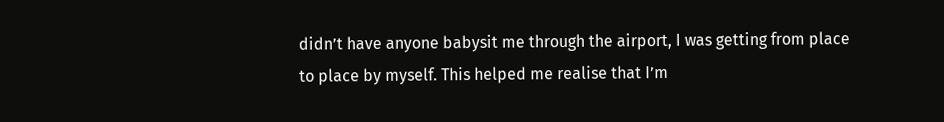didn’t have anyone babysit me through the airport, I was getting from place to place by myself. This helped me realise that I’m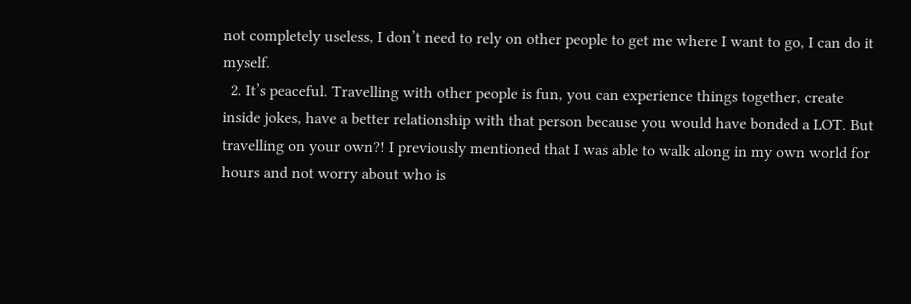not completely useless, I don’t need to rely on other people to get me where I want to go, I can do it myself.
  2. It’s peaceful. Travelling with other people is fun, you can experience things together, create inside jokes, have a better relationship with that person because you would have bonded a LOT. But travelling on your own?! I previously mentioned that I was able to walk along in my own world for hours and not worry about who is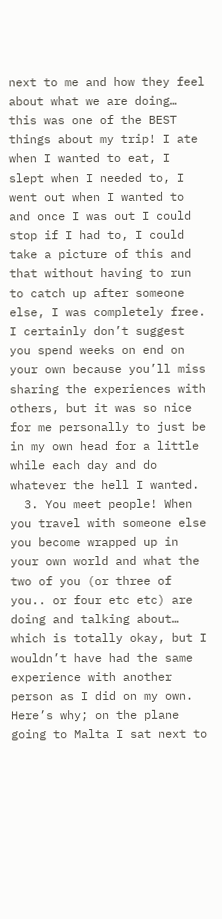next to me and how they feel about what we are doing… this was one of the BEST things about my trip! I ate when I wanted to eat, I slept when I needed to, I went out when I wanted to and once I was out I could stop if I had to, I could take a picture of this and that without having to run to catch up after someone else, I was completely free. I certainly don’t suggest you spend weeks on end on your own because you’ll miss sharing the experiences with others, but it was so nice for me personally to just be in my own head for a little while each day and do whatever the hell I wanted.
  3. You meet people! When you travel with someone else you become wrapped up in your own world and what the two of you (or three of you.. or four etc etc) are doing and talking about… which is totally okay, but I wouldn’t have had the same experience with another person as I did on my own. Here’s why; on the plane going to Malta I sat next to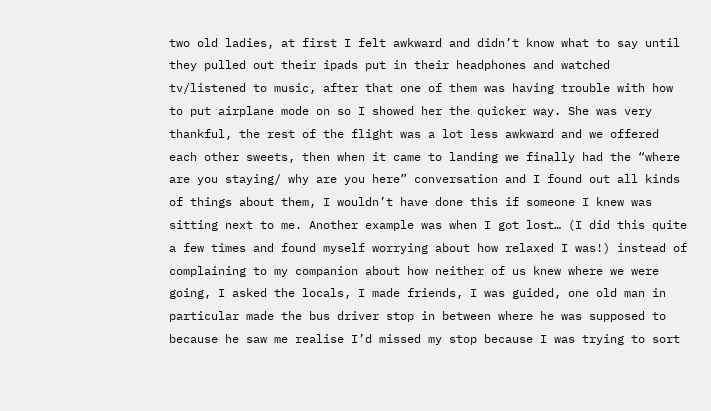two old ladies, at first I felt awkward and didn’t know what to say until they pulled out their ipads put in their headphones and watched tv/listened to music, after that one of them was having trouble with how to put airplane mode on so I showed her the quicker way. She was very thankful, the rest of the flight was a lot less awkward and we offered each other sweets, then when it came to landing we finally had the “where are you staying/ why are you here” conversation and I found out all kinds of things about them, I wouldn’t have done this if someone I knew was sitting next to me. Another example was when I got lost… (I did this quite a few times and found myself worrying about how relaxed I was!) instead of complaining to my companion about how neither of us knew where we were going, I asked the locals, I made friends, I was guided, one old man in particular made the bus driver stop in between where he was supposed to because he saw me realise I’d missed my stop because I was trying to sort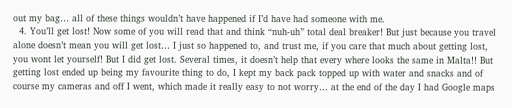out my bag… all of these things wouldn’t have happened if I’d have had someone with me.
  4. You’ll get lost! Now some of you will read that and think “nuh-uh” total deal breaker! But just because you travel alone doesn’t mean you will get lost… I just so happened to, and trust me, if you care that much about getting lost, you wont let yourself! But I did get lost. Several times, it doesn’t help that every where looks the same in Malta!! But getting lost ended up being my favourite thing to do, I kept my back pack topped up with water and snacks and of course my cameras and off I went, which made it really easy to not worry… at the end of the day I had Google maps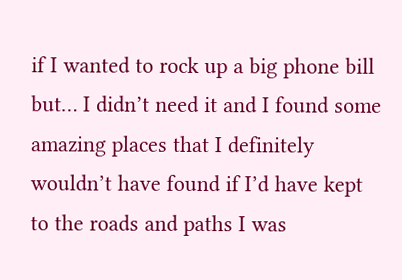if I wanted to rock up a big phone bill but… I didn’t need it and I found some amazing places that I definitely wouldn’t have found if I’d have kept to the roads and paths I was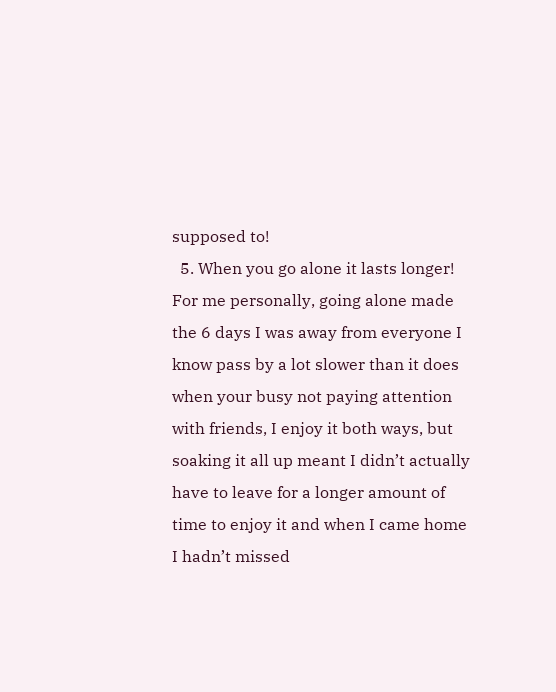supposed to!
  5. When you go alone it lasts longer! For me personally, going alone made the 6 days I was away from everyone I know pass by a lot slower than it does when your busy not paying attention with friends, I enjoy it both ways, but soaking it all up meant I didn’t actually have to leave for a longer amount of time to enjoy it and when I came home I hadn’t missed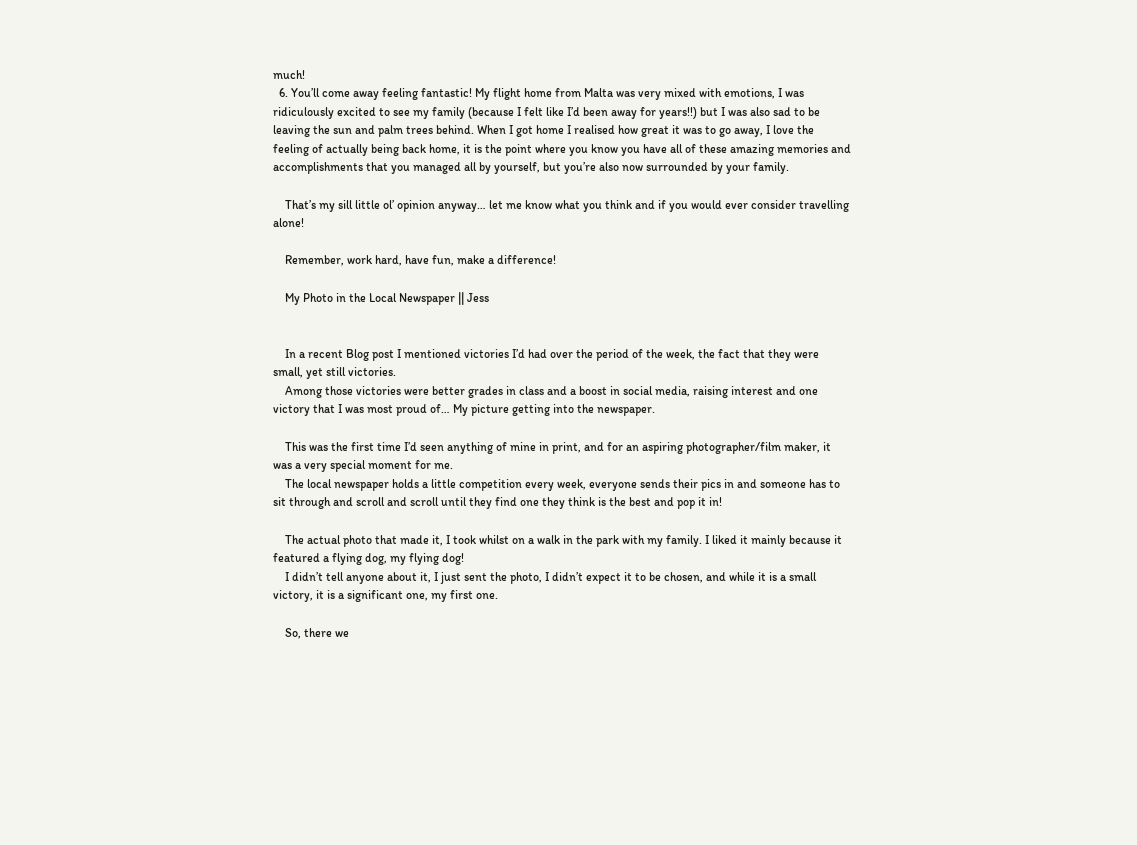much!
  6. You’ll come away feeling fantastic! My flight home from Malta was very mixed with emotions, I was ridiculously excited to see my family (because I felt like I’d been away for years!!) but I was also sad to be leaving the sun and palm trees behind. When I got home I realised how great it was to go away, I love the feeling of actually being back home, it is the point where you know you have all of these amazing memories and accomplishments that you managed all by yourself, but you’re also now surrounded by your family.

    That’s my sill little ol’ opinion anyway… let me know what you think and if you would ever consider travelling alone!

    Remember, work hard, have fun, make a difference!

    My Photo in the Local Newspaper || Jess


    In a recent Blog post I mentioned victories I’d had over the period of the week, the fact that they were small, yet still victories.
    Among those victories were better grades in class and a boost in social media, raising interest and one victory that I was most proud of… My picture getting into the newspaper.

    This was the first time I’d seen anything of mine in print, and for an aspiring photographer/film maker, it was a very special moment for me.
    The local newspaper holds a little competition every week, everyone sends their pics in and someone has to sit through and scroll and scroll until they find one they think is the best and pop it in!

    The actual photo that made it, I took whilst on a walk in the park with my family. I liked it mainly because it featured a flying dog, my flying dog!
    I didn’t tell anyone about it, I just sent the photo, I didn’t expect it to be chosen, and while it is a small victory, it is a significant one, my first one.

    So, there we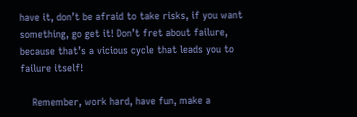have it, don’t be afraid to take risks, if you want something, go get it! Don’t fret about failure, because that’s a vicious cycle that leads you to failure itself!

    Remember, work hard, have fun, make a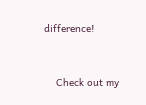difference!


    Check out my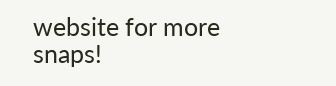website for more snaps!